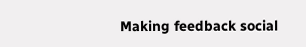Making feedback social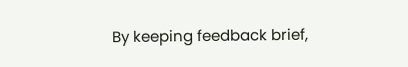By keeping feedback brief,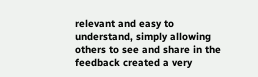relevant and easy to understand, simply allowing others to see and share in the feedback created a very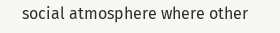social atmosphere where other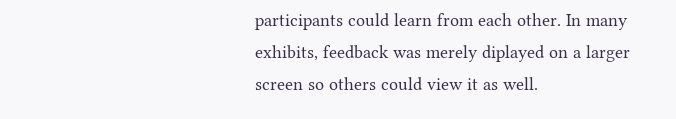participants could learn from each other. In many exhibits, feedback was merely diplayed on a larger screen so others could view it as well.